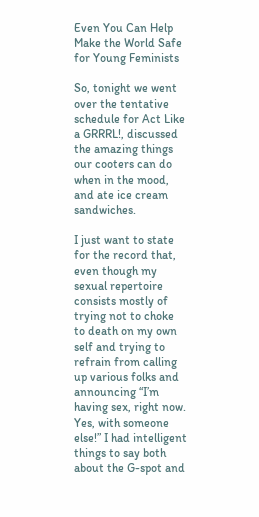Even You Can Help Make the World Safe for Young Feminists

So, tonight we went over the tentative schedule for Act Like a GRRRL!, discussed the amazing things our cooters can do when in the mood, and ate ice cream sandwiches.

I just want to state for the record that, even though my sexual repertoire consists mostly of trying not to choke to death on my own self and trying to refrain from calling up various folks and announcing “I’m having sex, right now.  Yes, with someone else!” I had intelligent things to say both about the G-spot and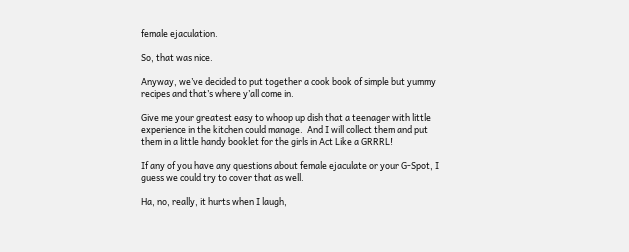female ejaculation.

So, that was nice.

Anyway, we’ve decided to put together a cook book of simple but yummy recipes and that’s where y’all come in.

Give me your greatest easy to whoop up dish that a teenager with little experience in the kitchen could manage.  And I will collect them and put them in a little handy booklet for the girls in Act Like a GRRRL!

If any of you have any questions about female ejaculate or your G-Spot, I guess we could try to cover that as well.

Ha, no, really, it hurts when I laugh,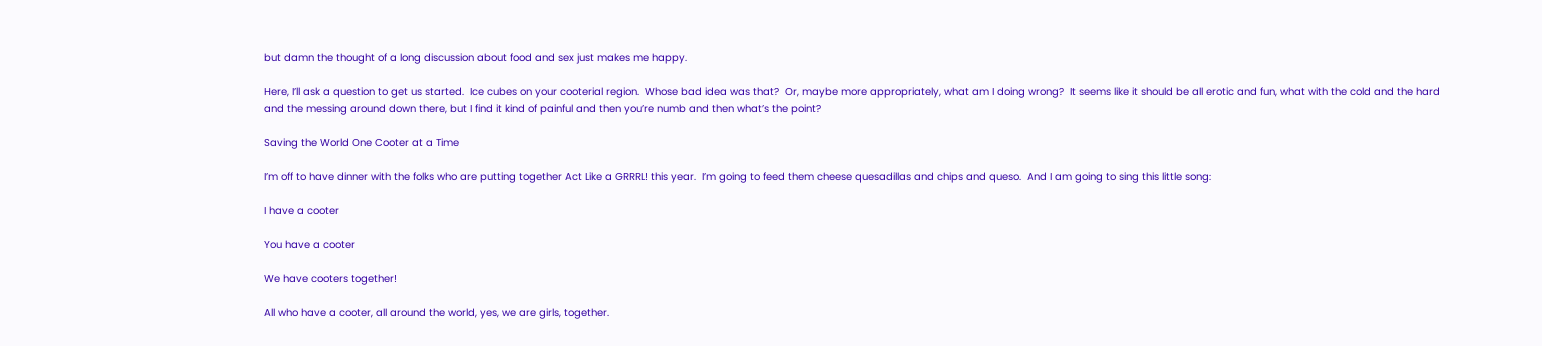but damn the thought of a long discussion about food and sex just makes me happy.

Here, I’ll ask a question to get us started.  Ice cubes on your cooterial region.  Whose bad idea was that?  Or, maybe more appropriately, what am I doing wrong?  It seems like it should be all erotic and fun, what with the cold and the hard and the messing around down there, but I find it kind of painful and then you’re numb and then what’s the point?

Saving the World One Cooter at a Time

I’m off to have dinner with the folks who are putting together Act Like a GRRRL! this year.  I’m going to feed them cheese quesadillas and chips and queso.  And I am going to sing this little song:

I have a cooter

You have a cooter

We have cooters together!

All who have a cooter, all around the world, yes, we are girls, together.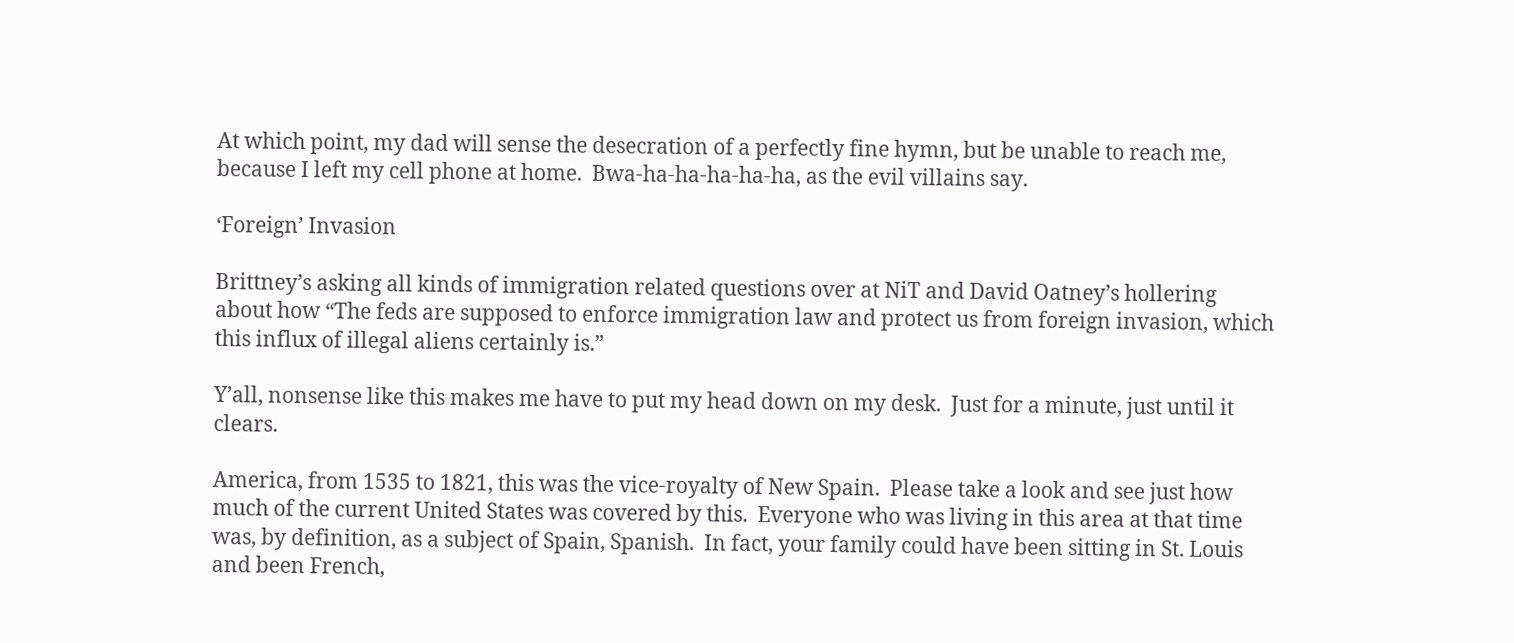At which point, my dad will sense the desecration of a perfectly fine hymn, but be unable to reach me, because I left my cell phone at home.  Bwa-ha-ha-ha-ha-ha, as the evil villains say.

‘Foreign’ Invasion

Brittney’s asking all kinds of immigration related questions over at NiT and David Oatney’s hollering about how “The feds are supposed to enforce immigration law and protect us from foreign invasion, which this influx of illegal aliens certainly is.”

Y’all, nonsense like this makes me have to put my head down on my desk.  Just for a minute, just until it clears.

America, from 1535 to 1821, this was the vice-royalty of New Spain.  Please take a look and see just how much of the current United States was covered by this.  Everyone who was living in this area at that time was, by definition, as a subject of Spain, Spanish.  In fact, your family could have been sitting in St. Louis and been French,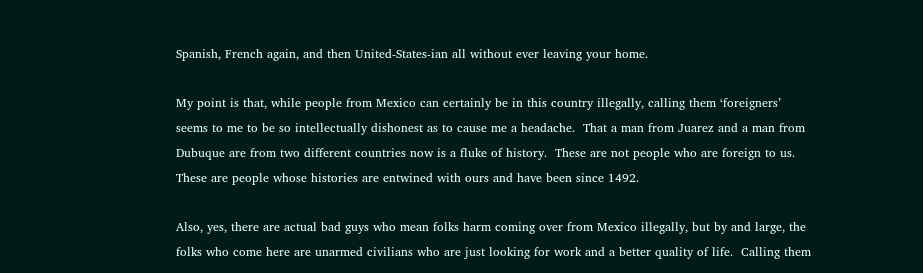Spanish, French again, and then United-States-ian all without ever leaving your home.

My point is that, while people from Mexico can certainly be in this country illegally, calling them ‘foreigners’ seems to me to be so intellectually dishonest as to cause me a headache.  That a man from Juarez and a man from Dubuque are from two different countries now is a fluke of history.  These are not people who are foreign to us.  These are people whose histories are entwined with ours and have been since 1492.

Also, yes, there are actual bad guys who mean folks harm coming over from Mexico illegally, but by and large, the folks who come here are unarmed civilians who are just looking for work and a better quality of life.  Calling them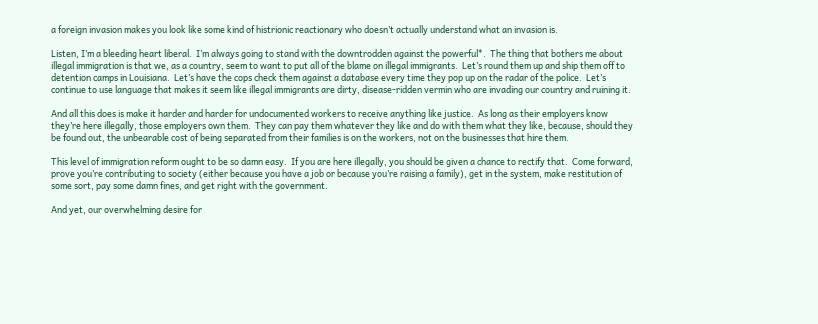a foreign invasion makes you look like some kind of histrionic reactionary who doesn’t actually understand what an invasion is.

Listen, I’m a bleeding heart liberal.  I’m always going to stand with the downtrodden against the powerful*.  The thing that bothers me about illegal immigration is that we, as a country, seem to want to put all of the blame on illegal immigrants.  Let’s round them up and ship them off to detention camps in Louisiana.  Let’s have the cops check them against a database every time they pop up on the radar of the police.  Let’s continue to use language that makes it seem like illegal immigrants are dirty, disease-ridden vermin who are invading our country and ruining it.

And all this does is make it harder and harder for undocumented workers to receive anything like justice.  As long as their employers know they’re here illegally, those employers own them.  They can pay them whatever they like and do with them what they like, because, should they be found out, the unbearable cost of being separated from their families is on the workers, not on the businesses that hire them.

This level of immigration reform ought to be so damn easy.  If you are here illegally, you should be given a chance to rectify that.  Come forward, prove you’re contributing to society (either because you have a job or because you’re raising a family), get in the system, make restitution of some sort, pay some damn fines, and get right with the government.

And yet, our overwhelming desire for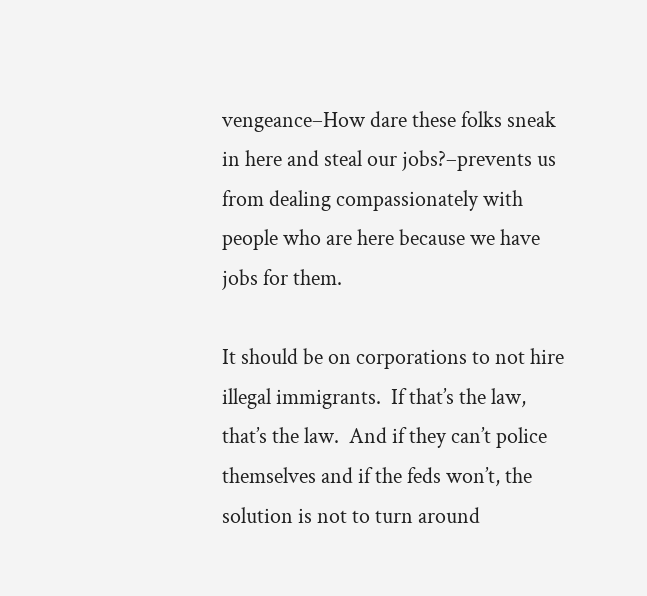vengeance–How dare these folks sneak in here and steal our jobs?–prevents us from dealing compassionately with people who are here because we have jobs for them.

It should be on corporations to not hire illegal immigrants.  If that’s the law, that’s the law.  And if they can’t police themselves and if the feds won’t, the solution is not to turn around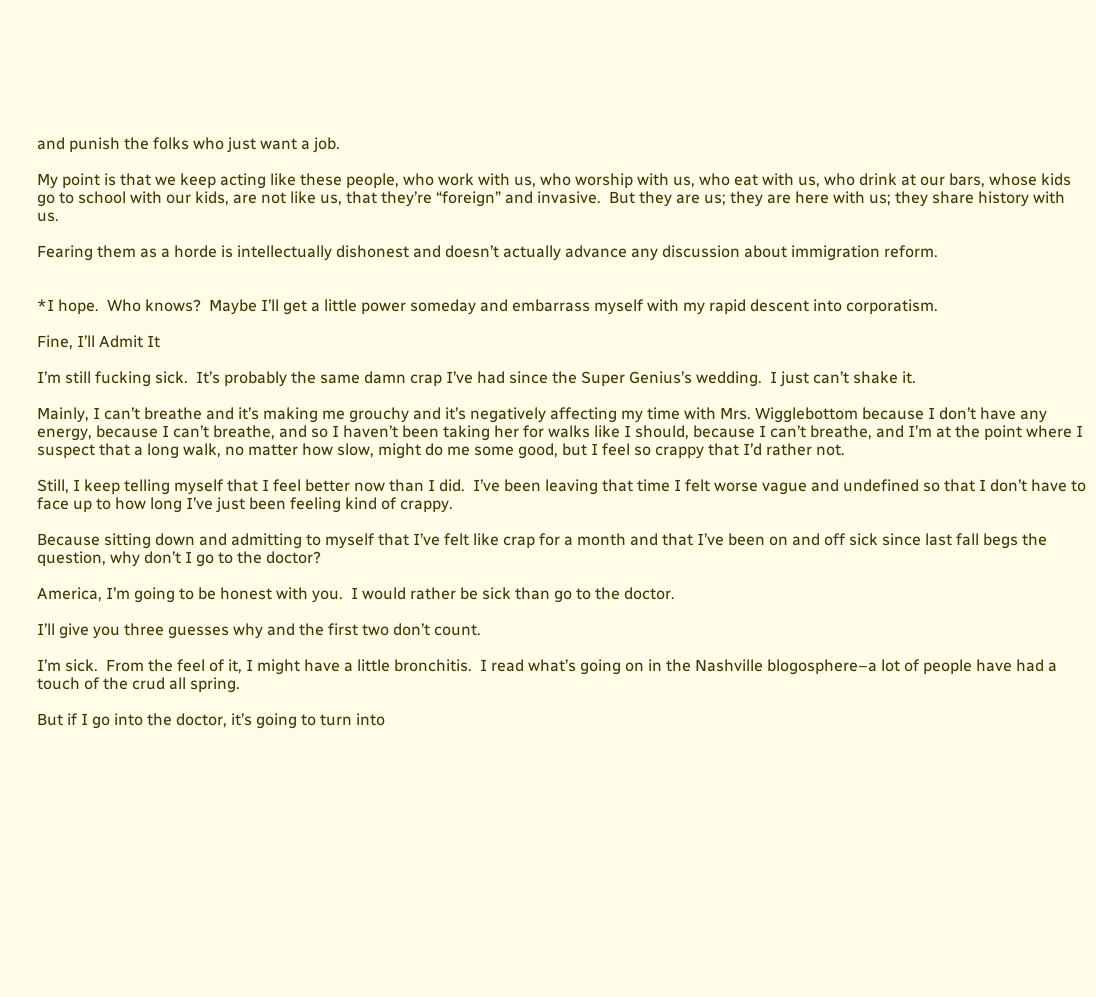and punish the folks who just want a job.

My point is that we keep acting like these people, who work with us, who worship with us, who eat with us, who drink at our bars, whose kids go to school with our kids, are not like us, that they’re “foreign” and invasive.  But they are us; they are here with us; they share history with us.

Fearing them as a horde is intellectually dishonest and doesn’t actually advance any discussion about immigration reform.


*I hope.  Who knows?  Maybe I’ll get a little power someday and embarrass myself with my rapid descent into corporatism.

Fine, I’ll Admit It

I’m still fucking sick.  It’s probably the same damn crap I’ve had since the Super Genius’s wedding.  I just can’t shake it.

Mainly, I can’t breathe and it’s making me grouchy and it’s negatively affecting my time with Mrs. Wigglebottom because I don’t have any energy, because I can’t breathe, and so I haven’t been taking her for walks like I should, because I can’t breathe, and I’m at the point where I suspect that a long walk, no matter how slow, might do me some good, but I feel so crappy that I’d rather not.

Still, I keep telling myself that I feel better now than I did.  I’ve been leaving that time I felt worse vague and undefined so that I don’t have to face up to how long I’ve just been feeling kind of crappy.

Because sitting down and admitting to myself that I’ve felt like crap for a month and that I’ve been on and off sick since last fall begs the question, why don’t I go to the doctor?

America, I’m going to be honest with you.  I would rather be sick than go to the doctor.

I’ll give you three guesses why and the first two don’t count.

I’m sick.  From the feel of it, I might have a little bronchitis.  I read what’s going on in the Nashville blogosphere–a lot of people have had a touch of the crud all spring.

But if I go into the doctor, it’s going to turn into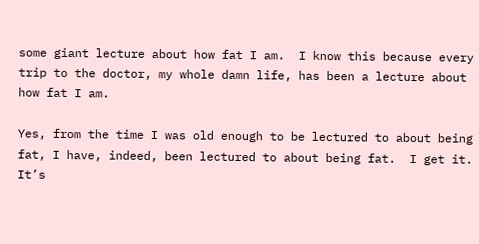some giant lecture about how fat I am.  I know this because every trip to the doctor, my whole damn life, has been a lecture about how fat I am.

Yes, from the time I was old enough to be lectured to about being fat, I have, indeed, been lectured to about being fat.  I get it.  It’s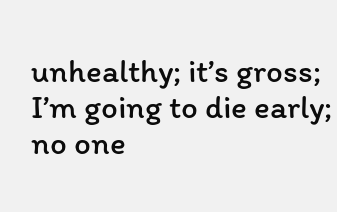unhealthy; it’s gross; I’m going to die early; no one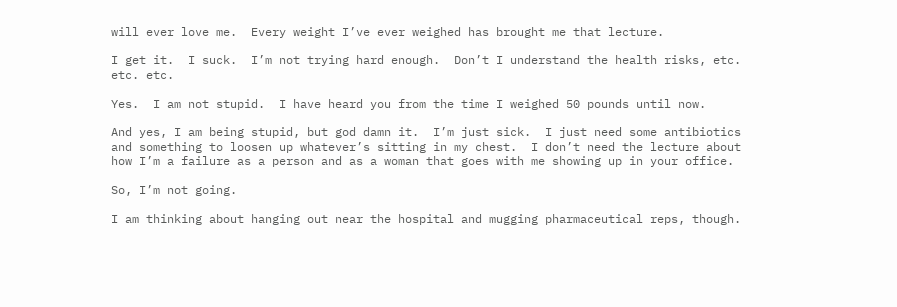will ever love me.  Every weight I’ve ever weighed has brought me that lecture.

I get it.  I suck.  I’m not trying hard enough.  Don’t I understand the health risks, etc. etc. etc.

Yes.  I am not stupid.  I have heard you from the time I weighed 50 pounds until now.

And yes, I am being stupid, but god damn it.  I’m just sick.  I just need some antibiotics and something to loosen up whatever’s sitting in my chest.  I don’t need the lecture about how I’m a failure as a person and as a woman that goes with me showing up in your office.

So, I’m not going.

I am thinking about hanging out near the hospital and mugging pharmaceutical reps, though.